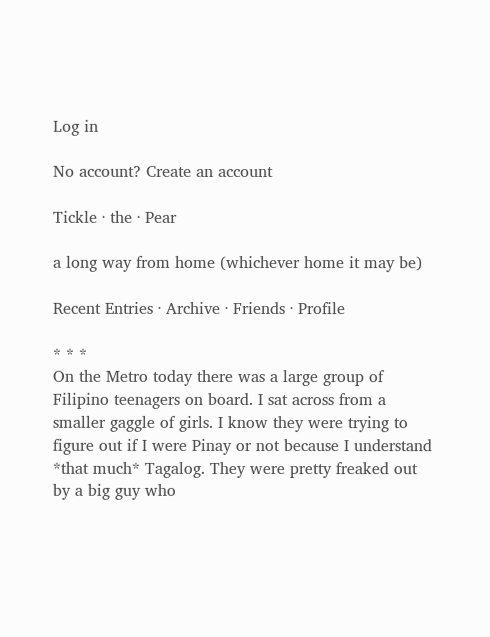Log in

No account? Create an account

Tickle · the · Pear

a long way from home (whichever home it may be)

Recent Entries · Archive · Friends · Profile

* * *
On the Metro today there was a large group of Filipino teenagers on board. I sat across from a smaller gaggle of girls. I know they were trying to figure out if I were Pinay or not because I understand *that much* Tagalog. They were pretty freaked out by a big guy who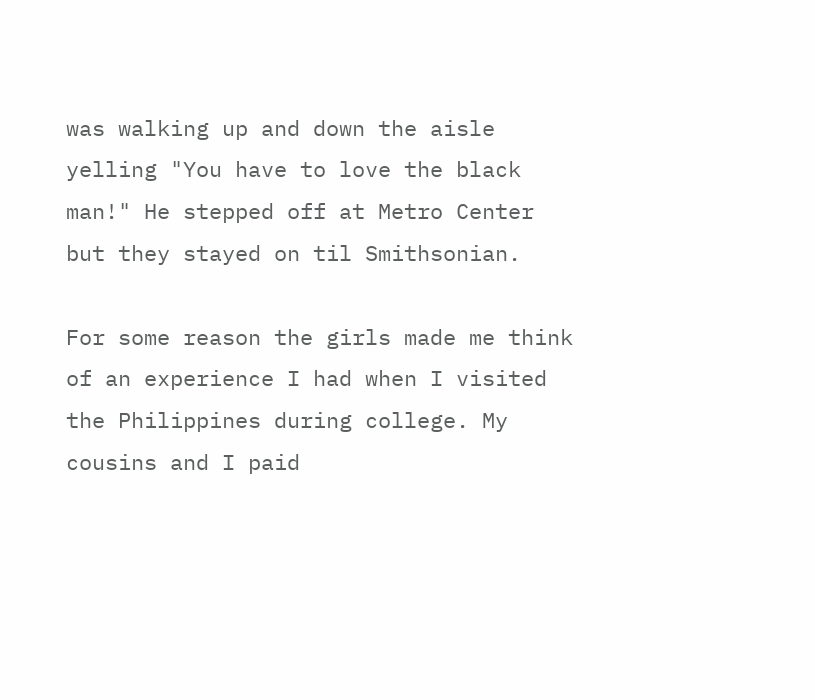was walking up and down the aisle yelling "You have to love the black man!" He stepped off at Metro Center but they stayed on til Smithsonian.

For some reason the girls made me think of an experience I had when I visited the Philippines during college. My cousins and I paid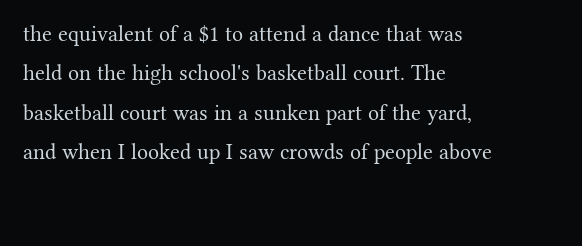the equivalent of a $1 to attend a dance that was held on the high school's basketball court. The basketball court was in a sunken part of the yard, and when I looked up I saw crowds of people above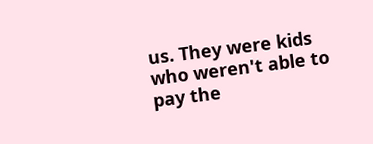us. They were kids who weren't able to pay the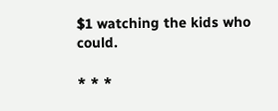$1 watching the kids who could.

* * *